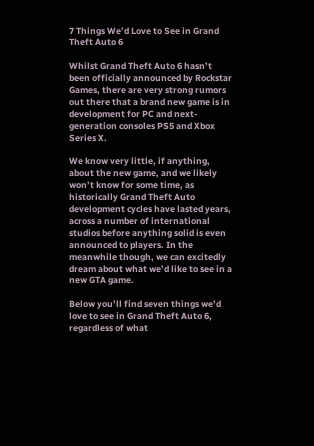7 Things We’d Love to See in Grand Theft Auto 6

Whilst Grand Theft Auto 6 hasn’t been officially announced by Rockstar Games, there are very strong rumors out there that a brand new game is in development for PC and next-generation consoles PS5 and Xbox Series X.

We know very little, if anything, about the new game, and we likely won’t know for some time, as historically Grand Theft Auto development cycles have lasted years, across a number of international studios before anything solid is even announced to players. In the meanwhile though, we can excitedly dream about what we’d like to see in a new GTA game.

Below you’ll find seven things we’d love to see in Grand Theft Auto 6, regardless of what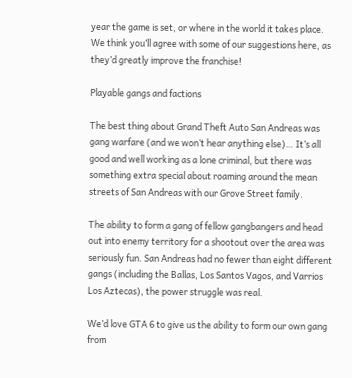year the game is set, or where in the world it takes place. We think you’ll agree with some of our suggestions here, as they’d greatly improve the franchise!

Playable gangs and factions

The best thing about Grand Theft Auto San Andreas was gang warfare (and we won’t hear anything else)… It’s all good and well working as a lone criminal, but there was something extra special about roaming around the mean streets of San Andreas with our Grove Street family.

The ability to form a gang of fellow gangbangers and head out into enemy territory for a shootout over the area was seriously fun. San Andreas had no fewer than eight different gangs (including the Ballas, Los Santos Vagos, and Varrios Los Aztecas), the power struggle was real.

We’d love GTA 6 to give us the ability to form our own gang from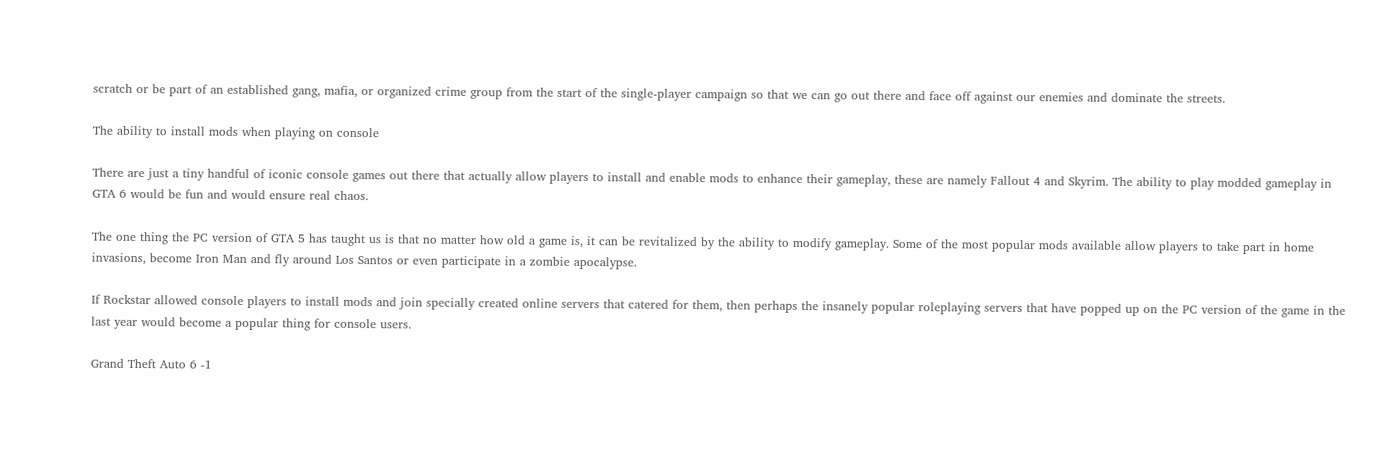scratch or be part of an established gang, mafia, or organized crime group from the start of the single-player campaign so that we can go out there and face off against our enemies and dominate the streets.

The ability to install mods when playing on console

There are just a tiny handful of iconic console games out there that actually allow players to install and enable mods to enhance their gameplay, these are namely Fallout 4 and Skyrim. The ability to play modded gameplay in GTA 6 would be fun and would ensure real chaos.

The one thing the PC version of GTA 5 has taught us is that no matter how old a game is, it can be revitalized by the ability to modify gameplay. Some of the most popular mods available allow players to take part in home invasions, become Iron Man and fly around Los Santos or even participate in a zombie apocalypse.

If Rockstar allowed console players to install mods and join specially created online servers that catered for them, then perhaps the insanely popular roleplaying servers that have popped up on the PC version of the game in the last year would become a popular thing for console users.

Grand Theft Auto 6 -1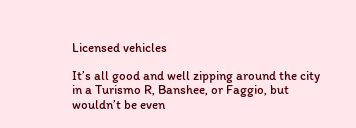Licensed vehicles

It’s all good and well zipping around the city in a Turismo R, Banshee, or Faggio, but wouldn’t be even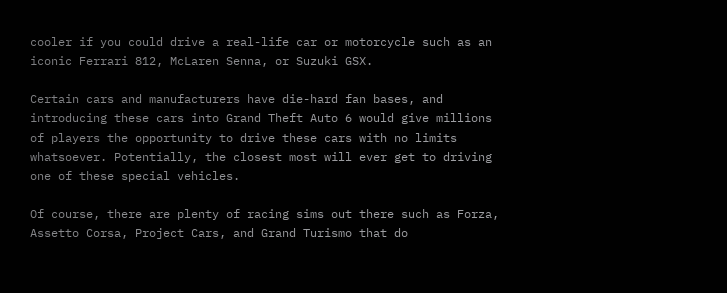cooler if you could drive a real-life car or motorcycle such as an iconic Ferrari 812, McLaren Senna, or Suzuki GSX.

Certain cars and manufacturers have die-hard fan bases, and introducing these cars into Grand Theft Auto 6 would give millions of players the opportunity to drive these cars with no limits whatsoever. Potentially, the closest most will ever get to driving one of these special vehicles.

Of course, there are plenty of racing sims out there such as Forza, Assetto Corsa, Project Cars, and Grand Turismo that do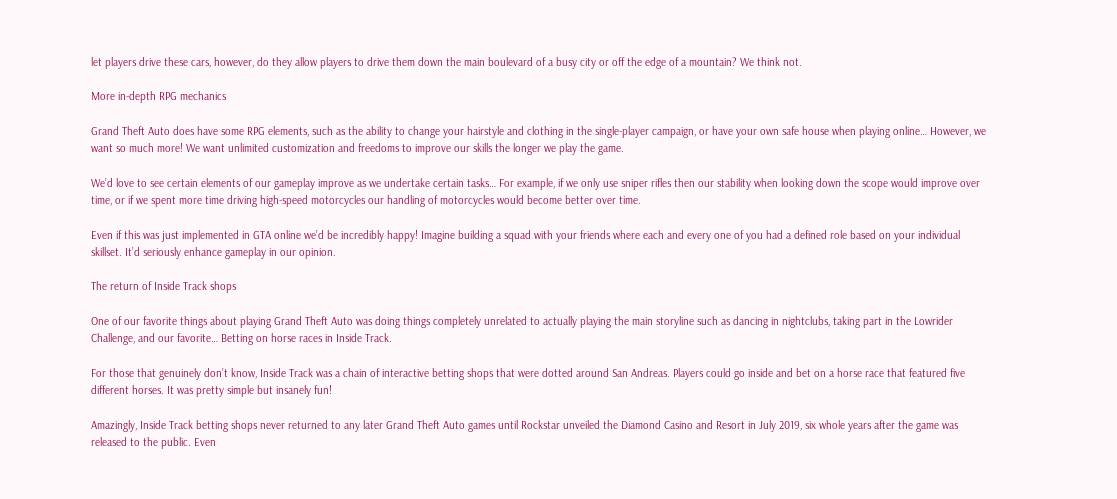let players drive these cars, however, do they allow players to drive them down the main boulevard of a busy city or off the edge of a mountain? We think not.

More in-depth RPG mechanics

Grand Theft Auto does have some RPG elements, such as the ability to change your hairstyle and clothing in the single-player campaign, or have your own safe house when playing online… However, we want so much more! We want unlimited customization and freedoms to improve our skills the longer we play the game.

We’d love to see certain elements of our gameplay improve as we undertake certain tasks… For example, if we only use sniper rifles then our stability when looking down the scope would improve over time, or if we spent more time driving high-speed motorcycles our handling of motorcycles would become better over time.

Even if this was just implemented in GTA online we’d be incredibly happy! Imagine building a squad with your friends where each and every one of you had a defined role based on your individual skillset. It’d seriously enhance gameplay in our opinion.

The return of Inside Track shops

One of our favorite things about playing Grand Theft Auto was doing things completely unrelated to actually playing the main storyline such as dancing in nightclubs, taking part in the Lowrider Challenge, and our favorite… Betting on horse races in Inside Track.

For those that genuinely don’t know, Inside Track was a chain of interactive betting shops that were dotted around San Andreas. Players could go inside and bet on a horse race that featured five different horses. It was pretty simple but insanely fun!

Amazingly, Inside Track betting shops never returned to any later Grand Theft Auto games until Rockstar unveiled the Diamond Casino and Resort in July 2019, six whole years after the game was released to the public. Even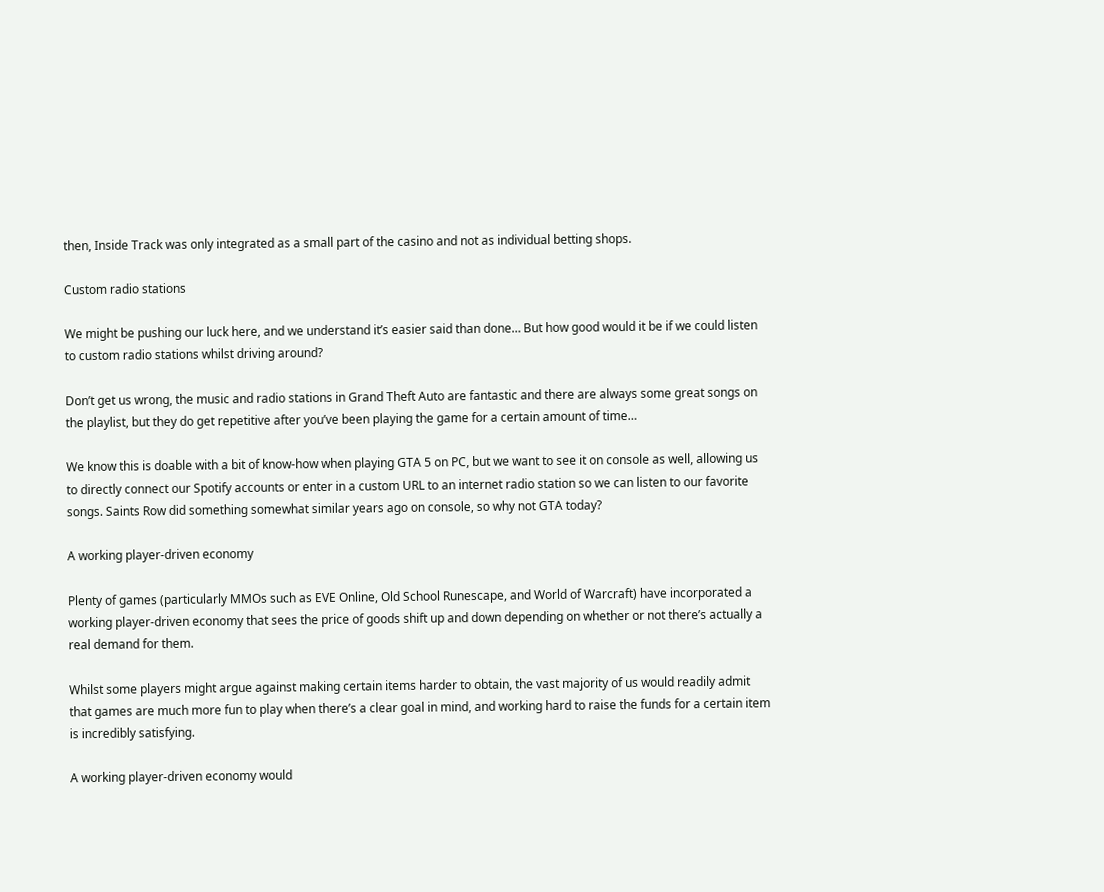then, Inside Track was only integrated as a small part of the casino and not as individual betting shops.

Custom radio stations

We might be pushing our luck here, and we understand it’s easier said than done… But how good would it be if we could listen to custom radio stations whilst driving around?

Don’t get us wrong, the music and radio stations in Grand Theft Auto are fantastic and there are always some great songs on the playlist, but they do get repetitive after you’ve been playing the game for a certain amount of time…

We know this is doable with a bit of know-how when playing GTA 5 on PC, but we want to see it on console as well, allowing us to directly connect our Spotify accounts or enter in a custom URL to an internet radio station so we can listen to our favorite songs. Saints Row did something somewhat similar years ago on console, so why not GTA today?

A working player-driven economy

Plenty of games (particularly MMOs such as EVE Online, Old School Runescape, and World of Warcraft) have incorporated a working player-driven economy that sees the price of goods shift up and down depending on whether or not there’s actually a real demand for them.

Whilst some players might argue against making certain items harder to obtain, the vast majority of us would readily admit that games are much more fun to play when there’s a clear goal in mind, and working hard to raise the funds for a certain item is incredibly satisfying.

A working player-driven economy would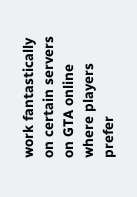work fantastically on certain servers on GTA online where players prefer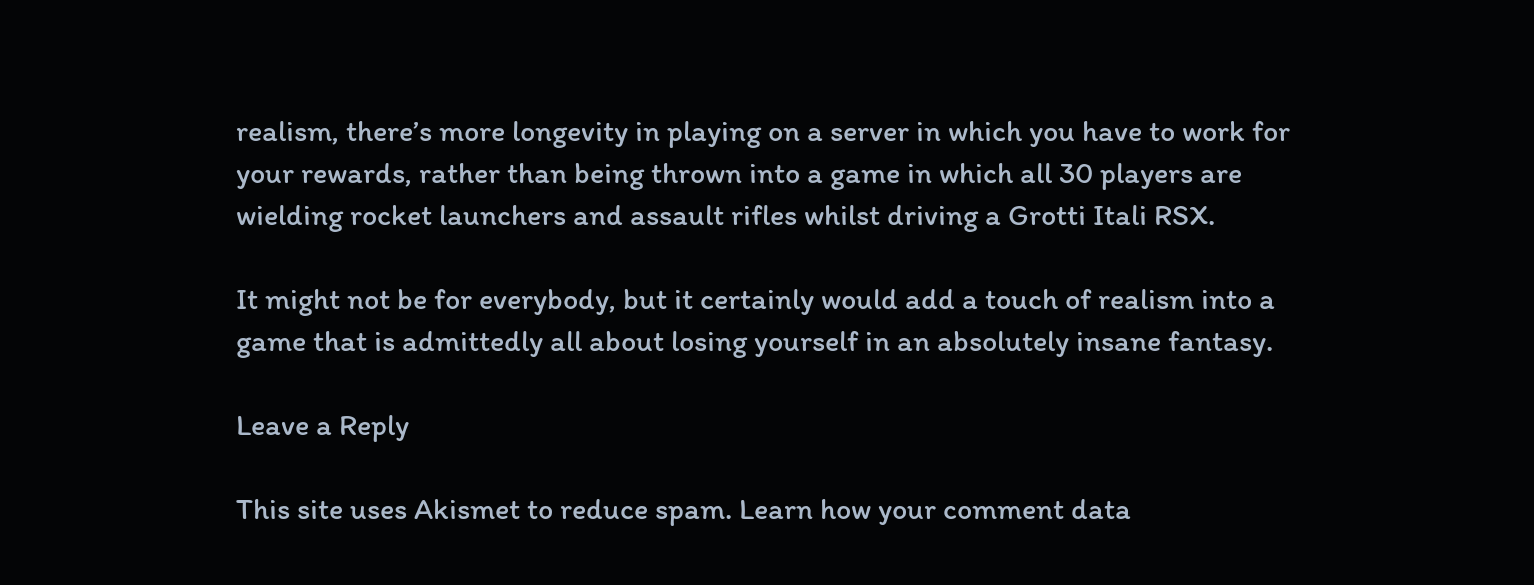realism, there’s more longevity in playing on a server in which you have to work for your rewards, rather than being thrown into a game in which all 30 players are wielding rocket launchers and assault rifles whilst driving a Grotti Itali RSX.

It might not be for everybody, but it certainly would add a touch of realism into a game that is admittedly all about losing yourself in an absolutely insane fantasy.

Leave a Reply

This site uses Akismet to reduce spam. Learn how your comment data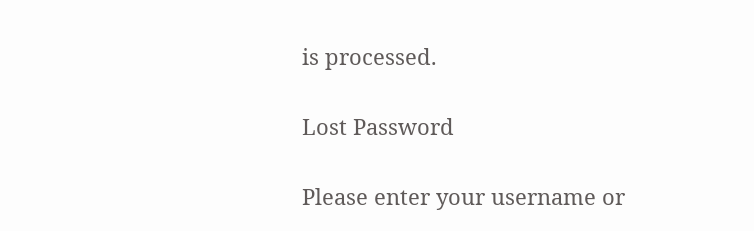is processed.

Lost Password

Please enter your username or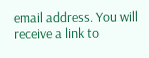email address. You will receive a link to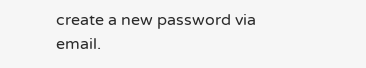create a new password via email.